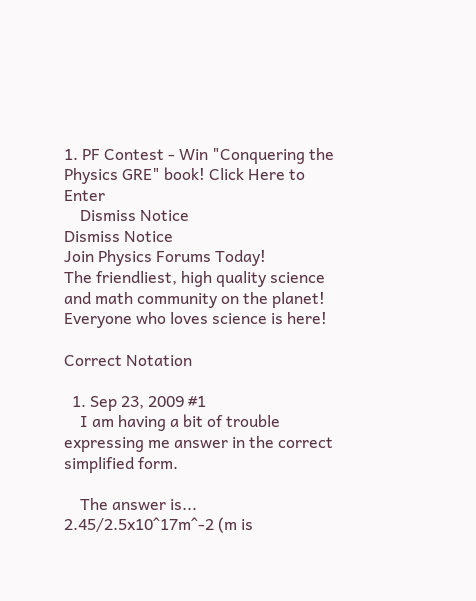1. PF Contest - Win "Conquering the Physics GRE" book! Click Here to Enter
    Dismiss Notice
Dismiss Notice
Join Physics Forums Today!
The friendliest, high quality science and math community on the planet! Everyone who loves science is here!

Correct Notation

  1. Sep 23, 2009 #1
    I am having a bit of trouble expressing me answer in the correct simplified form.

    The answer is... 2.45/2.5x10^17m^-2 (m is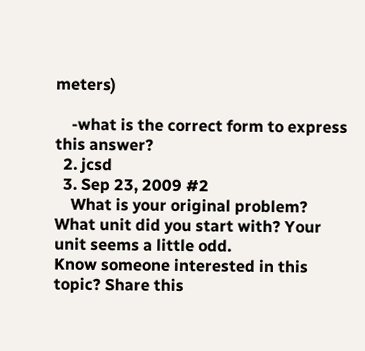meters)

    -what is the correct form to express this answer?
  2. jcsd
  3. Sep 23, 2009 #2
    What is your original problem? What unit did you start with? Your unit seems a little odd.
Know someone interested in this topic? Share this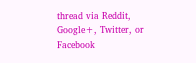thread via Reddit, Google+, Twitter, or Facebook